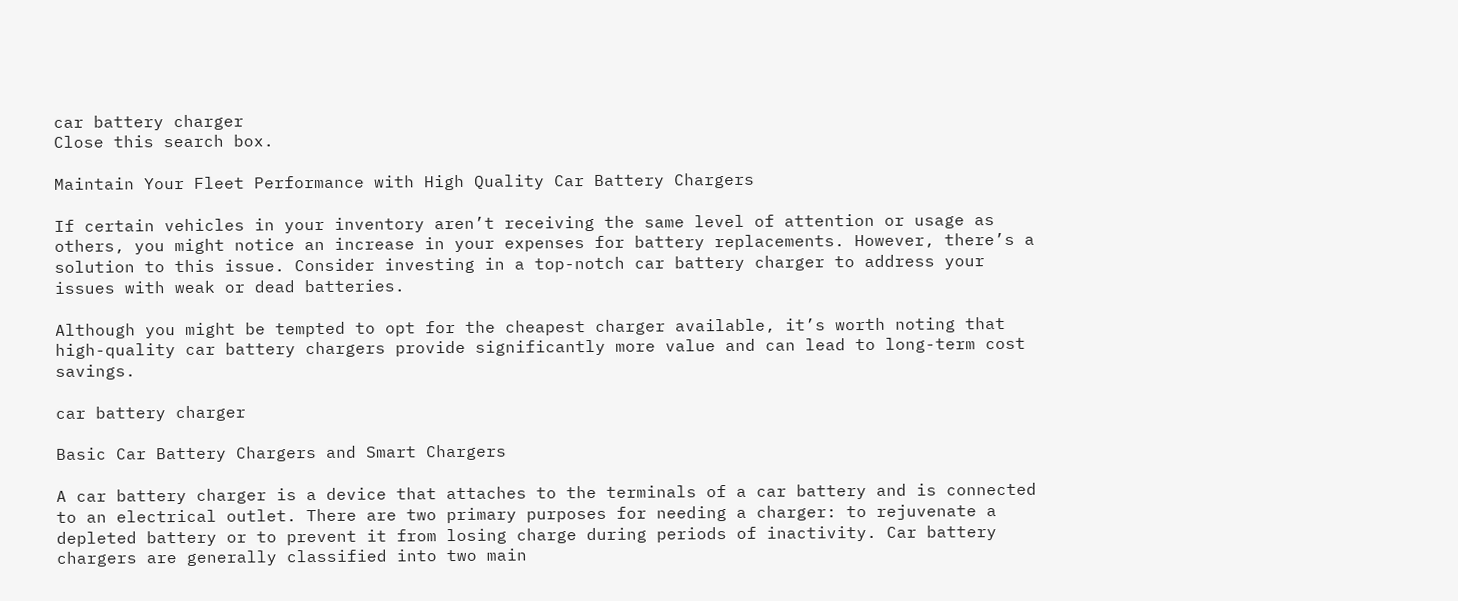car battery charger
Close this search box.

Maintain Your Fleet Performance with High Quality Car Battery Chargers

If certain vehicles in your inventory aren’t receiving the same level of attention or usage as others, you might notice an increase in your expenses for battery replacements. However, there’s a solution to this issue. Consider investing in a top-notch car battery charger to address your issues with weak or dead batteries.

Although you might be tempted to opt for the cheapest charger available, it’s worth noting that high-quality car battery chargers provide significantly more value and can lead to long-term cost savings.

car battery charger

Basic Car Battery Chargers and Smart Chargers

A car battery charger is a device that attaches to the terminals of a car battery and is connected to an electrical outlet. There are two primary purposes for needing a charger: to rejuvenate a depleted battery or to prevent it from losing charge during periods of inactivity. Car battery chargers are generally classified into two main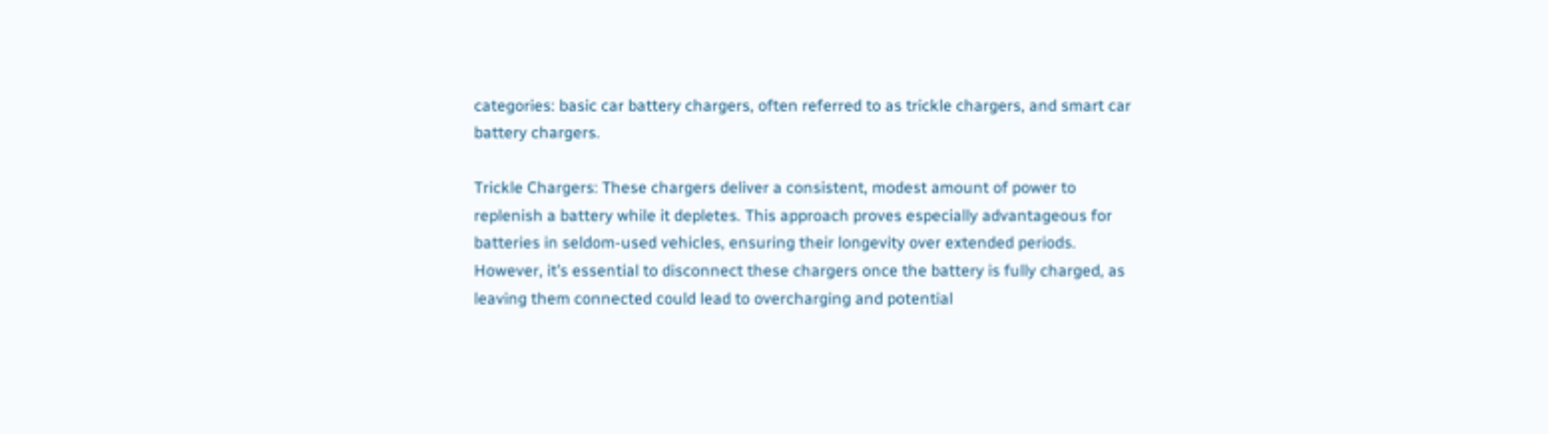categories: basic car battery chargers, often referred to as trickle chargers, and smart car battery chargers.

Trickle Chargers: These chargers deliver a consistent, modest amount of power to replenish a battery while it depletes. This approach proves especially advantageous for batteries in seldom-used vehicles, ensuring their longevity over extended periods. However, it’s essential to disconnect these chargers once the battery is fully charged, as leaving them connected could lead to overcharging and potential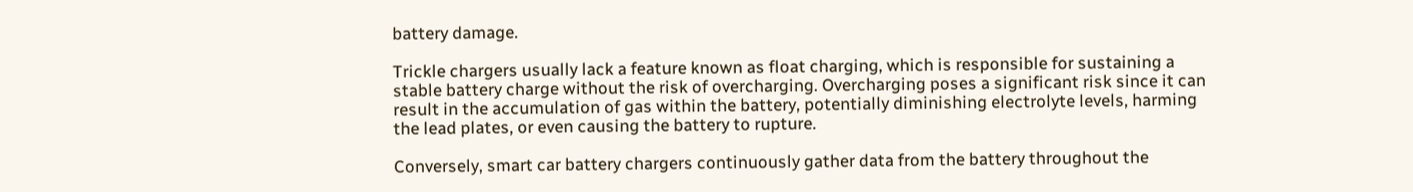battery damage.

Trickle chargers usually lack a feature known as float charging, which is responsible for sustaining a stable battery charge without the risk of overcharging. Overcharging poses a significant risk since it can result in the accumulation of gas within the battery, potentially diminishing electrolyte levels, harming the lead plates, or even causing the battery to rupture.

Conversely, smart car battery chargers continuously gather data from the battery throughout the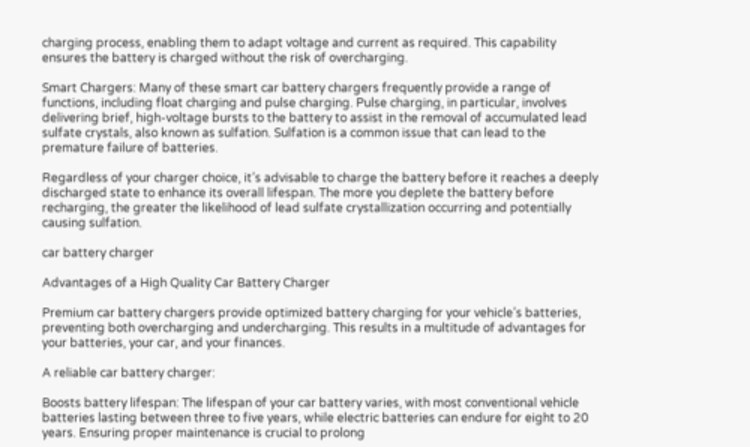charging process, enabling them to adapt voltage and current as required. This capability ensures the battery is charged without the risk of overcharging.

Smart Chargers: Many of these smart car battery chargers frequently provide a range of functions, including float charging and pulse charging. Pulse charging, in particular, involves delivering brief, high-voltage bursts to the battery to assist in the removal of accumulated lead sulfate crystals, also known as sulfation. Sulfation is a common issue that can lead to the premature failure of batteries.

Regardless of your charger choice, it’s advisable to charge the battery before it reaches a deeply discharged state to enhance its overall lifespan. The more you deplete the battery before recharging, the greater the likelihood of lead sulfate crystallization occurring and potentially causing sulfation.

car battery charger

Advantages of a High Quality Car Battery Charger

Premium car battery chargers provide optimized battery charging for your vehicle’s batteries, preventing both overcharging and undercharging. This results in a multitude of advantages for your batteries, your car, and your finances.

A reliable car battery charger:

Boosts battery lifespan: The lifespan of your car battery varies, with most conventional vehicle batteries lasting between three to five years, while electric batteries can endure for eight to 20 years. Ensuring proper maintenance is crucial to prolong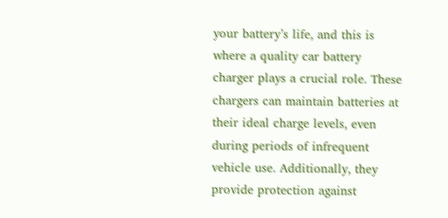your battery’s life, and this is where a quality car battery charger plays a crucial role. These chargers can maintain batteries at their ideal charge levels, even during periods of infrequent vehicle use. Additionally, they provide protection against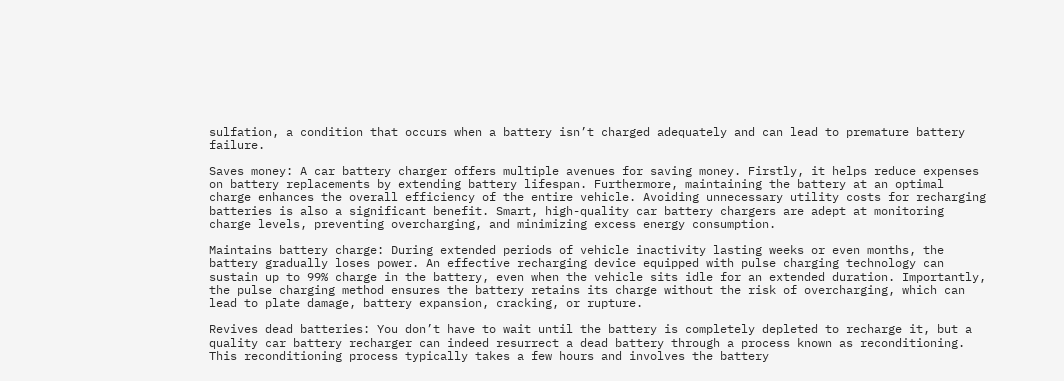sulfation, a condition that occurs when a battery isn’t charged adequately and can lead to premature battery failure.

Saves money: A car battery charger offers multiple avenues for saving money. Firstly, it helps reduce expenses on battery replacements by extending battery lifespan. Furthermore, maintaining the battery at an optimal charge enhances the overall efficiency of the entire vehicle. Avoiding unnecessary utility costs for recharging batteries is also a significant benefit. Smart, high-quality car battery chargers are adept at monitoring charge levels, preventing overcharging, and minimizing excess energy consumption.

Maintains battery charge: During extended periods of vehicle inactivity lasting weeks or even months, the battery gradually loses power. An effective recharging device equipped with pulse charging technology can sustain up to 99% charge in the battery, even when the vehicle sits idle for an extended duration. Importantly, the pulse charging method ensures the battery retains its charge without the risk of overcharging, which can lead to plate damage, battery expansion, cracking, or rupture.

Revives dead batteries: You don’t have to wait until the battery is completely depleted to recharge it, but a quality car battery recharger can indeed resurrect a dead battery through a process known as reconditioning. This reconditioning process typically takes a few hours and involves the battery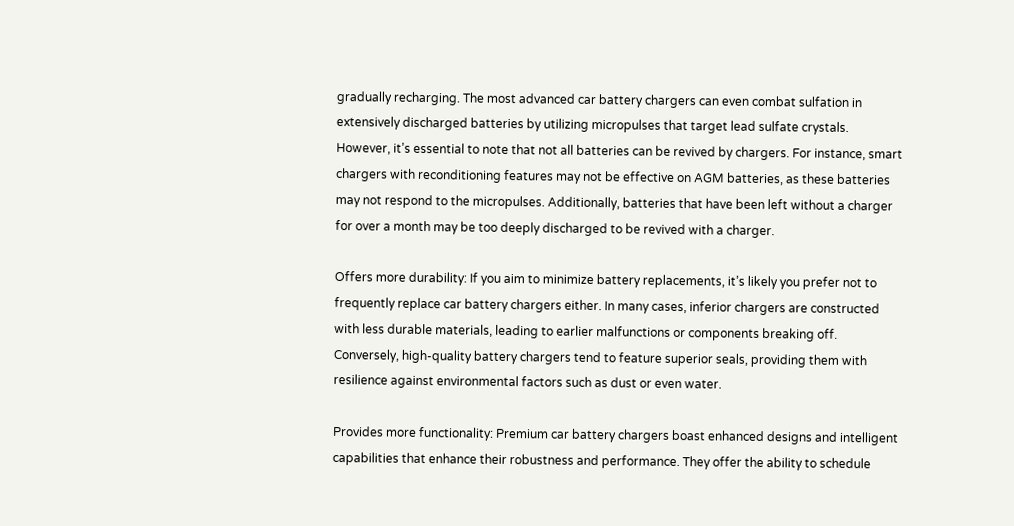gradually recharging. The most advanced car battery chargers can even combat sulfation in extensively discharged batteries by utilizing micropulses that target lead sulfate crystals. However, it’s essential to note that not all batteries can be revived by chargers. For instance, smart chargers with reconditioning features may not be effective on AGM batteries, as these batteries may not respond to the micropulses. Additionally, batteries that have been left without a charger for over a month may be too deeply discharged to be revived with a charger.

Offers more durability: If you aim to minimize battery replacements, it’s likely you prefer not to frequently replace car battery chargers either. In many cases, inferior chargers are constructed with less durable materials, leading to earlier malfunctions or components breaking off. Conversely, high-quality battery chargers tend to feature superior seals, providing them with resilience against environmental factors such as dust or even water.

Provides more functionality: Premium car battery chargers boast enhanced designs and intelligent capabilities that enhance their robustness and performance. They offer the ability to schedule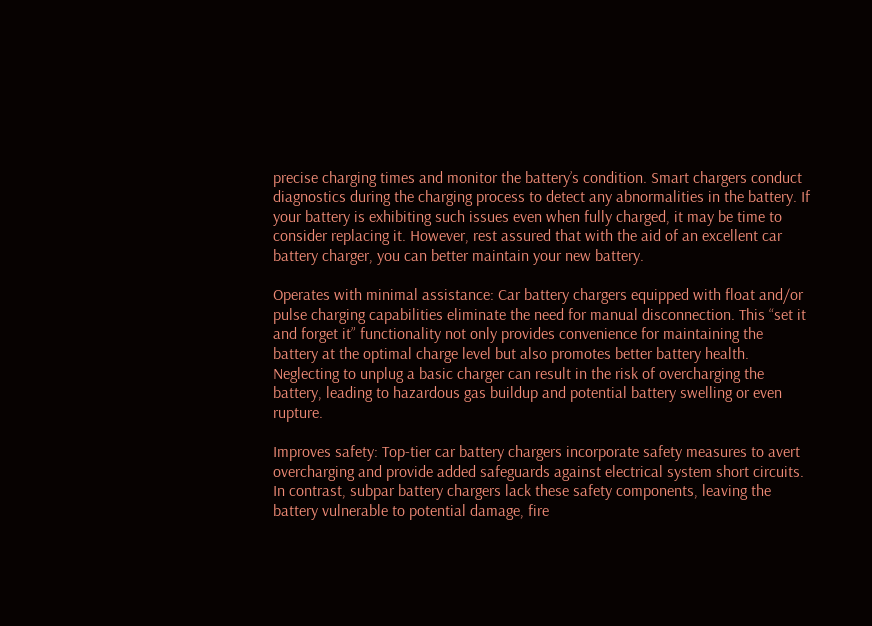precise charging times and monitor the battery’s condition. Smart chargers conduct diagnostics during the charging process to detect any abnormalities in the battery. If your battery is exhibiting such issues even when fully charged, it may be time to consider replacing it. However, rest assured that with the aid of an excellent car battery charger, you can better maintain your new battery.

Operates with minimal assistance: Car battery chargers equipped with float and/or pulse charging capabilities eliminate the need for manual disconnection. This “set it and forget it” functionality not only provides convenience for maintaining the battery at the optimal charge level but also promotes better battery health. Neglecting to unplug a basic charger can result in the risk of overcharging the battery, leading to hazardous gas buildup and potential battery swelling or even rupture.

Improves safety: Top-tier car battery chargers incorporate safety measures to avert overcharging and provide added safeguards against electrical system short circuits. In contrast, subpar battery chargers lack these safety components, leaving the battery vulnerable to potential damage, fire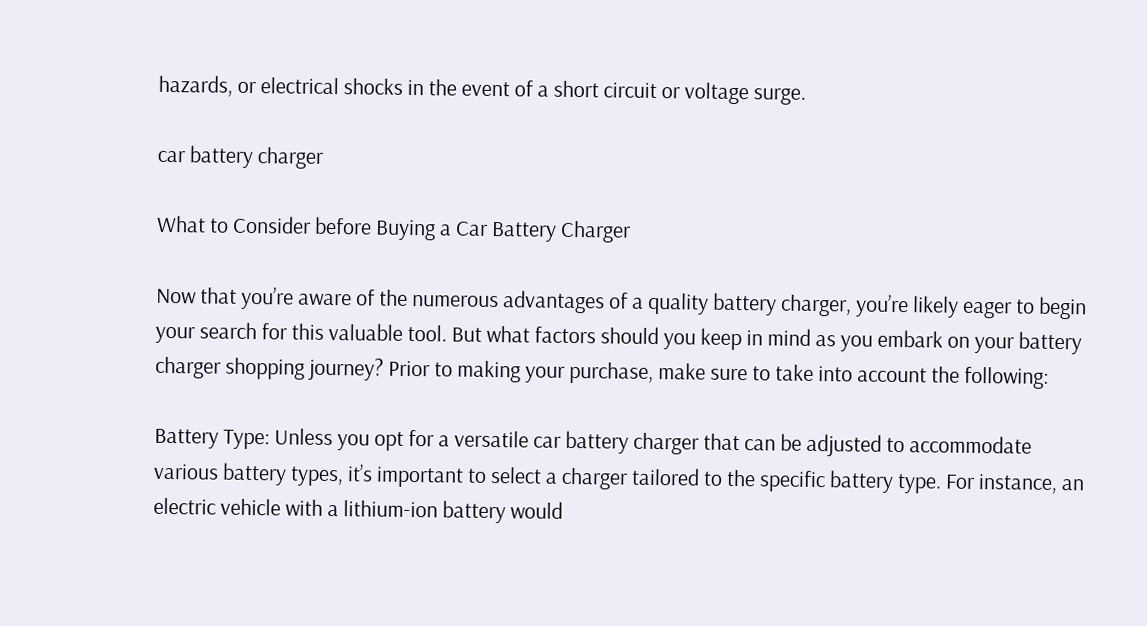hazards, or electrical shocks in the event of a short circuit or voltage surge.

car battery charger

What to Consider before Buying a Car Battery Charger

Now that you’re aware of the numerous advantages of a quality battery charger, you’re likely eager to begin your search for this valuable tool. But what factors should you keep in mind as you embark on your battery charger shopping journey? Prior to making your purchase, make sure to take into account the following:

Battery Type: Unless you opt for a versatile car battery charger that can be adjusted to accommodate various battery types, it’s important to select a charger tailored to the specific battery type. For instance, an electric vehicle with a lithium-ion battery would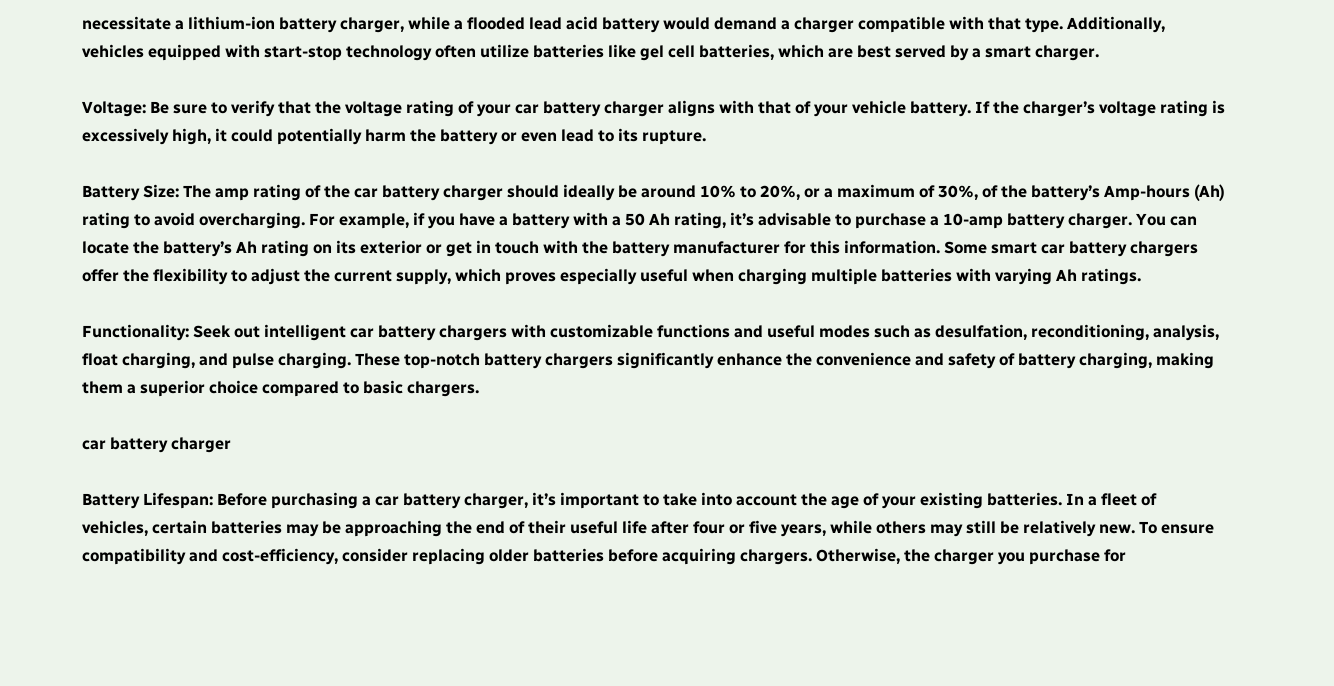necessitate a lithium-ion battery charger, while a flooded lead acid battery would demand a charger compatible with that type. Additionally, vehicles equipped with start-stop technology often utilize batteries like gel cell batteries, which are best served by a smart charger.

Voltage: Be sure to verify that the voltage rating of your car battery charger aligns with that of your vehicle battery. If the charger’s voltage rating is excessively high, it could potentially harm the battery or even lead to its rupture.

Battery Size: The amp rating of the car battery charger should ideally be around 10% to 20%, or a maximum of 30%, of the battery’s Amp-hours (Ah) rating to avoid overcharging. For example, if you have a battery with a 50 Ah rating, it’s advisable to purchase a 10-amp battery charger. You can locate the battery’s Ah rating on its exterior or get in touch with the battery manufacturer for this information. Some smart car battery chargers offer the flexibility to adjust the current supply, which proves especially useful when charging multiple batteries with varying Ah ratings.

Functionality: Seek out intelligent car battery chargers with customizable functions and useful modes such as desulfation, reconditioning, analysis, float charging, and pulse charging. These top-notch battery chargers significantly enhance the convenience and safety of battery charging, making them a superior choice compared to basic chargers.

car battery charger

Battery Lifespan: Before purchasing a car battery charger, it’s important to take into account the age of your existing batteries. In a fleet of vehicles, certain batteries may be approaching the end of their useful life after four or five years, while others may still be relatively new. To ensure compatibility and cost-efficiency, consider replacing older batteries before acquiring chargers. Otherwise, the charger you purchase for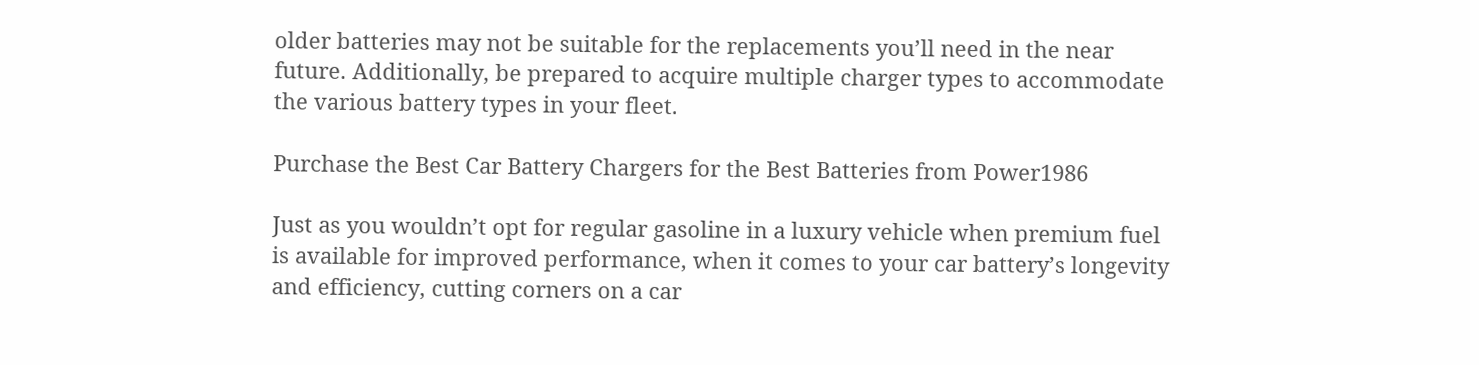older batteries may not be suitable for the replacements you’ll need in the near future. Additionally, be prepared to acquire multiple charger types to accommodate the various battery types in your fleet.

Purchase the Best Car Battery Chargers for the Best Batteries from Power1986

Just as you wouldn’t opt for regular gasoline in a luxury vehicle when premium fuel is available for improved performance, when it comes to your car battery’s longevity and efficiency, cutting corners on a car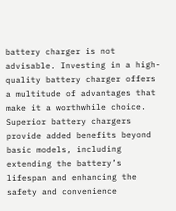battery charger is not advisable. Investing in a high-quality battery charger offers a multitude of advantages that make it a worthwhile choice. Superior battery chargers provide added benefits beyond basic models, including extending the battery’s lifespan and enhancing the safety and convenience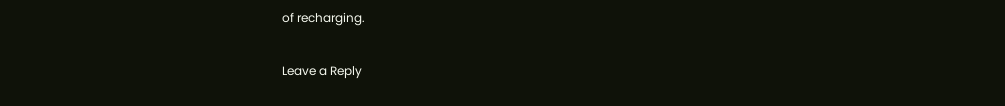of recharging.

Leave a Reply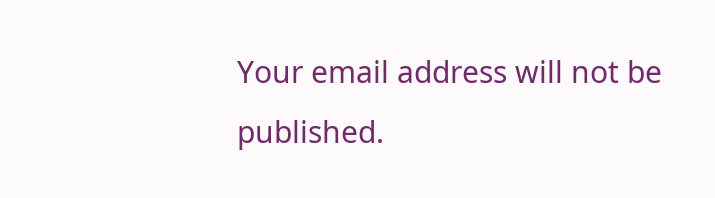Your email address will not be published.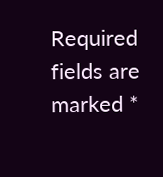Required fields are marked *